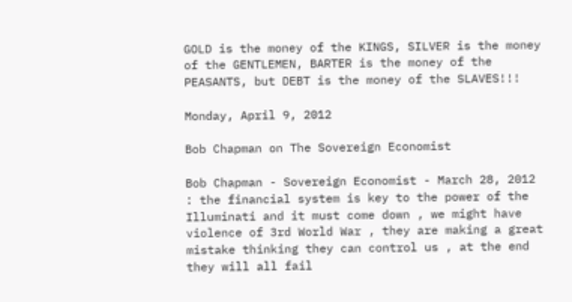GOLD is the money of the KINGS, SILVER is the money of the GENTLEMEN, BARTER is the money of the PEASANTS, but DEBT is the money of the SLAVES!!!

Monday, April 9, 2012

Bob Chapman on The Sovereign Economist

Bob Chapman - Sovereign Economist - March 28, 2012 : the financial system is key to the power of the Illuminati and it must come down , we might have violence of 3rd World War , they are making a great mistake thinking they can control us , at the end they will all fail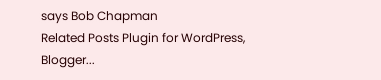says Bob Chapman
Related Posts Plugin for WordPress, Blogger...